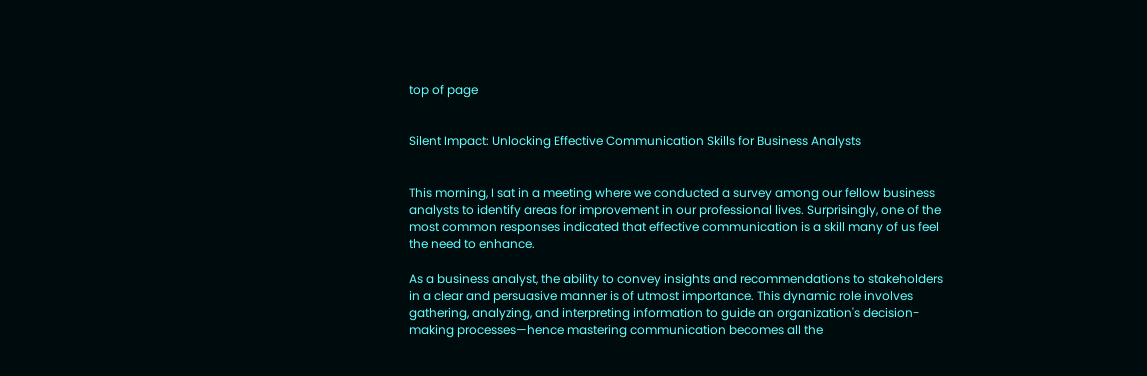top of page


Silent Impact: Unlocking Effective Communication Skills for Business Analysts


This morning, I sat in a meeting where we conducted a survey among our fellow business analysts to identify areas for improvement in our professional lives. Surprisingly, one of the most common responses indicated that effective communication is a skill many of us feel the need to enhance.

As a business analyst, the ability to convey insights and recommendations to stakeholders in a clear and persuasive manner is of utmost importance. This dynamic role involves gathering, analyzing, and interpreting information to guide an organization's decision-making processes—hence mastering communication becomes all the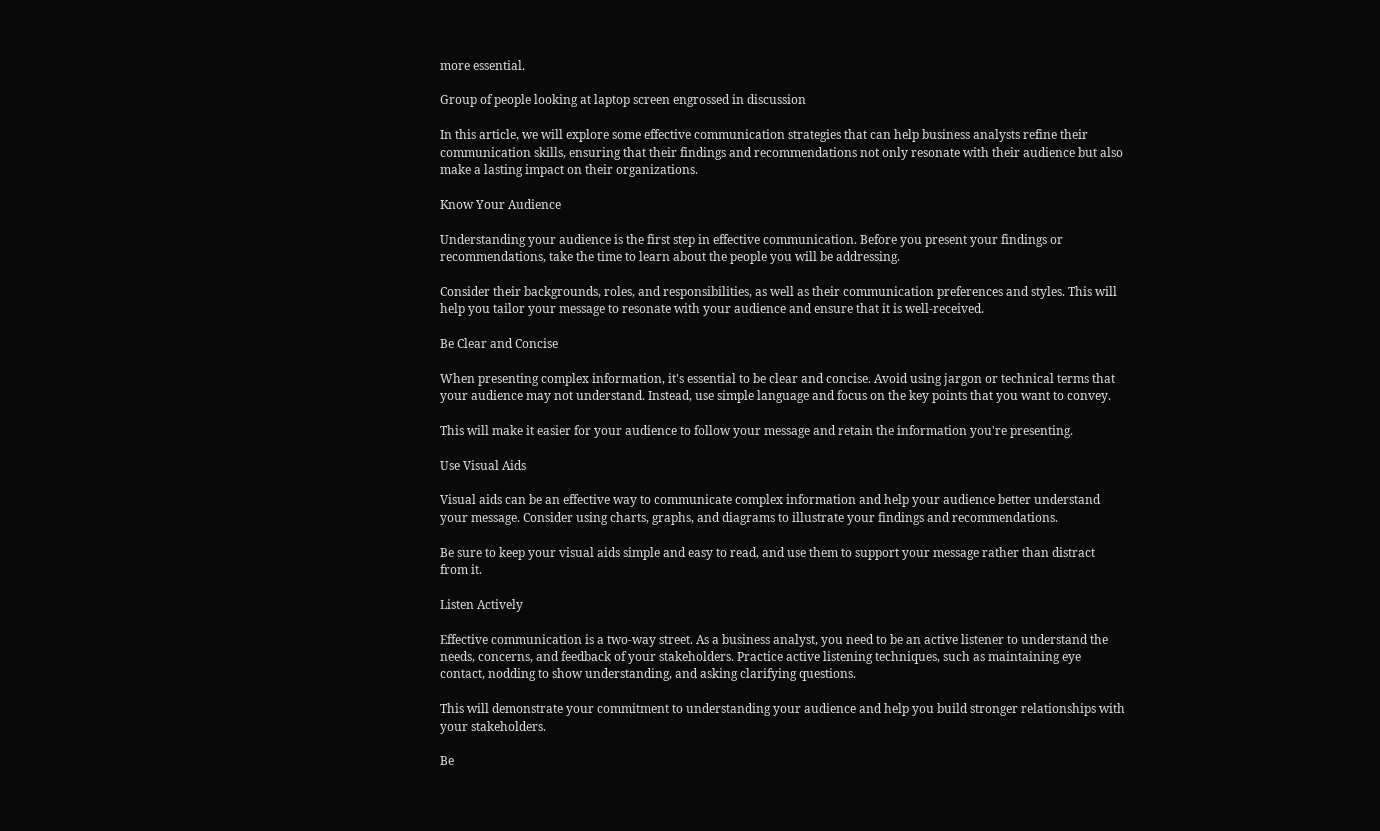more essential.

Group of people looking at laptop screen engrossed in discussion

In this article, we will explore some effective communication strategies that can help business analysts refine their communication skills, ensuring that their findings and recommendations not only resonate with their audience but also make a lasting impact on their organizations.

Know Your Audience

Understanding your audience is the first step in effective communication. Before you present your findings or recommendations, take the time to learn about the people you will be addressing.

Consider their backgrounds, roles, and responsibilities, as well as their communication preferences and styles. This will help you tailor your message to resonate with your audience and ensure that it is well-received.

Be Clear and Concise

When presenting complex information, it's essential to be clear and concise. Avoid using jargon or technical terms that your audience may not understand. Instead, use simple language and focus on the key points that you want to convey.

This will make it easier for your audience to follow your message and retain the information you're presenting.

Use Visual Aids

Visual aids can be an effective way to communicate complex information and help your audience better understand your message. Consider using charts, graphs, and diagrams to illustrate your findings and recommendations.

Be sure to keep your visual aids simple and easy to read, and use them to support your message rather than distract from it.

Listen Actively

Effective communication is a two-way street. As a business analyst, you need to be an active listener to understand the needs, concerns, and feedback of your stakeholders. Practice active listening techniques, such as maintaining eye contact, nodding to show understanding, and asking clarifying questions.

This will demonstrate your commitment to understanding your audience and help you build stronger relationships with your stakeholders.

Be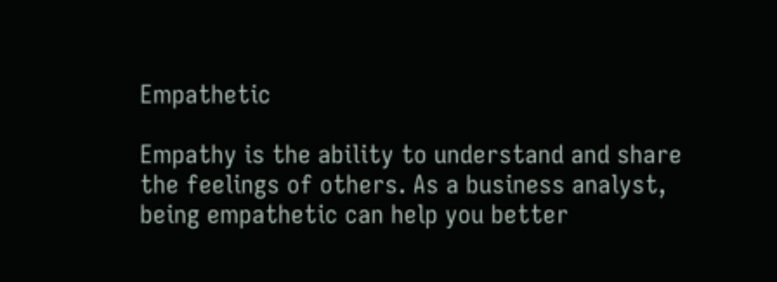Empathetic

Empathy is the ability to understand and share the feelings of others. As a business analyst, being empathetic can help you better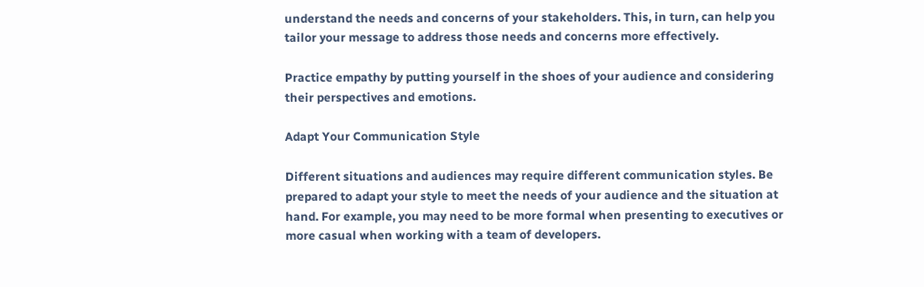understand the needs and concerns of your stakeholders. This, in turn, can help you tailor your message to address those needs and concerns more effectively.

Practice empathy by putting yourself in the shoes of your audience and considering their perspectives and emotions.

Adapt Your Communication Style

Different situations and audiences may require different communication styles. Be prepared to adapt your style to meet the needs of your audience and the situation at hand. For example, you may need to be more formal when presenting to executives or more casual when working with a team of developers.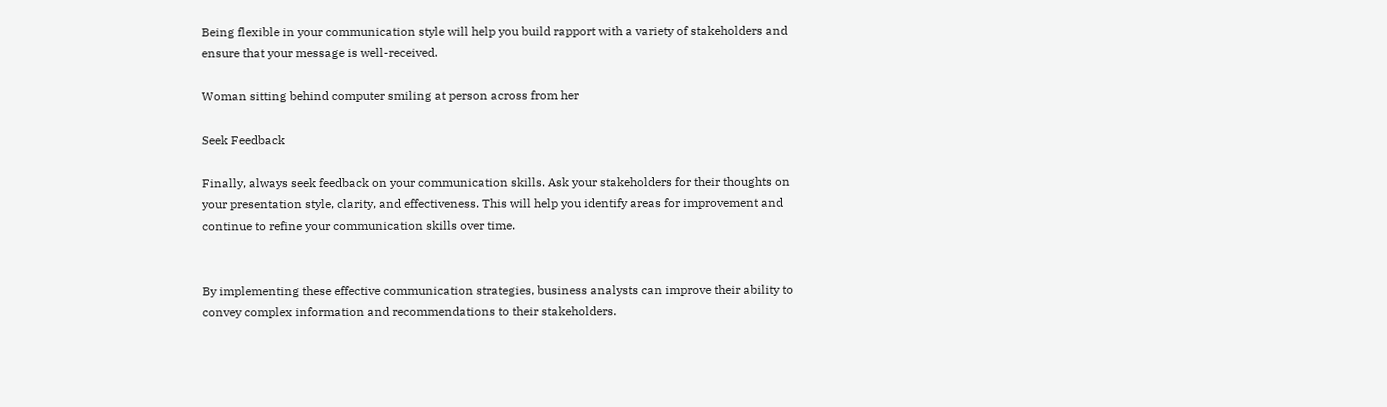Being flexible in your communication style will help you build rapport with a variety of stakeholders and ensure that your message is well-received.

Woman sitting behind computer smiling at person across from her

Seek Feedback

Finally, always seek feedback on your communication skills. Ask your stakeholders for their thoughts on your presentation style, clarity, and effectiveness. This will help you identify areas for improvement and continue to refine your communication skills over time.


By implementing these effective communication strategies, business analysts can improve their ability to convey complex information and recommendations to their stakeholders.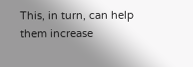This, in turn, can help them increase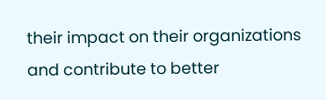their impact on their organizations and contribute to better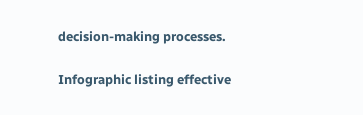decision-making processes.

Infographic listing effective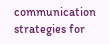communication strategies for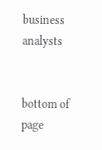business analysts


bottom of page